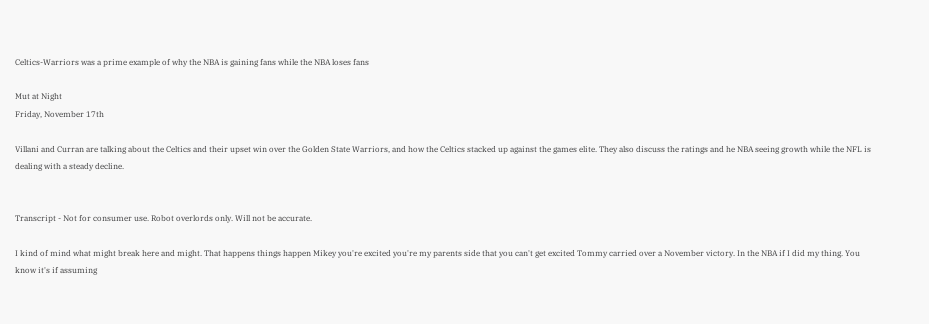Celtics-Warriors was a prime example of why the NBA is gaining fans while the NBA loses fans

Mut at Night
Friday, November 17th

Villani and Curran are talking about the Celtics and their upset win over the Golden State Warriors, and how the Celtics stacked up against the games elite. They also discuss the ratings and he NBA seeing growth while the NFL is dealing with a steady decline.


Transcript - Not for consumer use. Robot overlords only. Will not be accurate.

I kind of mind what might break here and might. That happens things happen Mikey you're excited you're my parents side that you can't get excited Tommy carried over a November victory. In the NBA if I did my thing. You know it's if assuming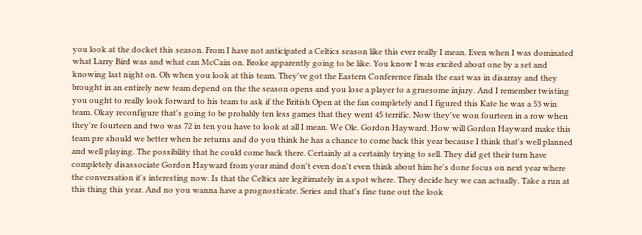you look at the docket this season. From I have not anticipated a Celtics season like this ever really I mean. Even when I was dominated what Larry Bird was and what can McCain on. Broke apparently going to be like. You know I was excited about one by a set and knowing last night on. Oh when you look at this team. They've got the Eastern Conference finals the east was in disarray and they brought in an entirely new team depend on the the season opens and you lose a player to a gruesome injury. And I remember twisting you ought to really look forward to his team to ask if the British Open at the fan completely and I figured this Kate he was a 53 win team. Okay reconfigure that's going to be probably ten less games that they went 45 terrific. Now they've won fourteen in a row when they're fourteen and two was 72 in ten you have to look at all I mean. We Ole. Gordon Hayward. How will Gordon Hayward make this team pre should we better when he returns and do you think he has a chance to come back this year because I think that's well planned and well playing. The possibility that he could come back there. Certainly at a certainly trying to sell. They did get their turn have completely disassociate Gordon Hayward from your mind don't even don't even think about him he's done focus on next year where the conversation it's interesting now. Is that the Celtics are legitimately in a spot where. They decide hey we can actually. Take a run at this thing this year. And no you wanna have a prognosticate. Series and that's fine tune out the look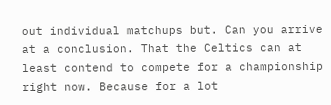out individual matchups but. Can you arrive at a conclusion. That the Celtics can at least contend to compete for a championship right now. Because for a lot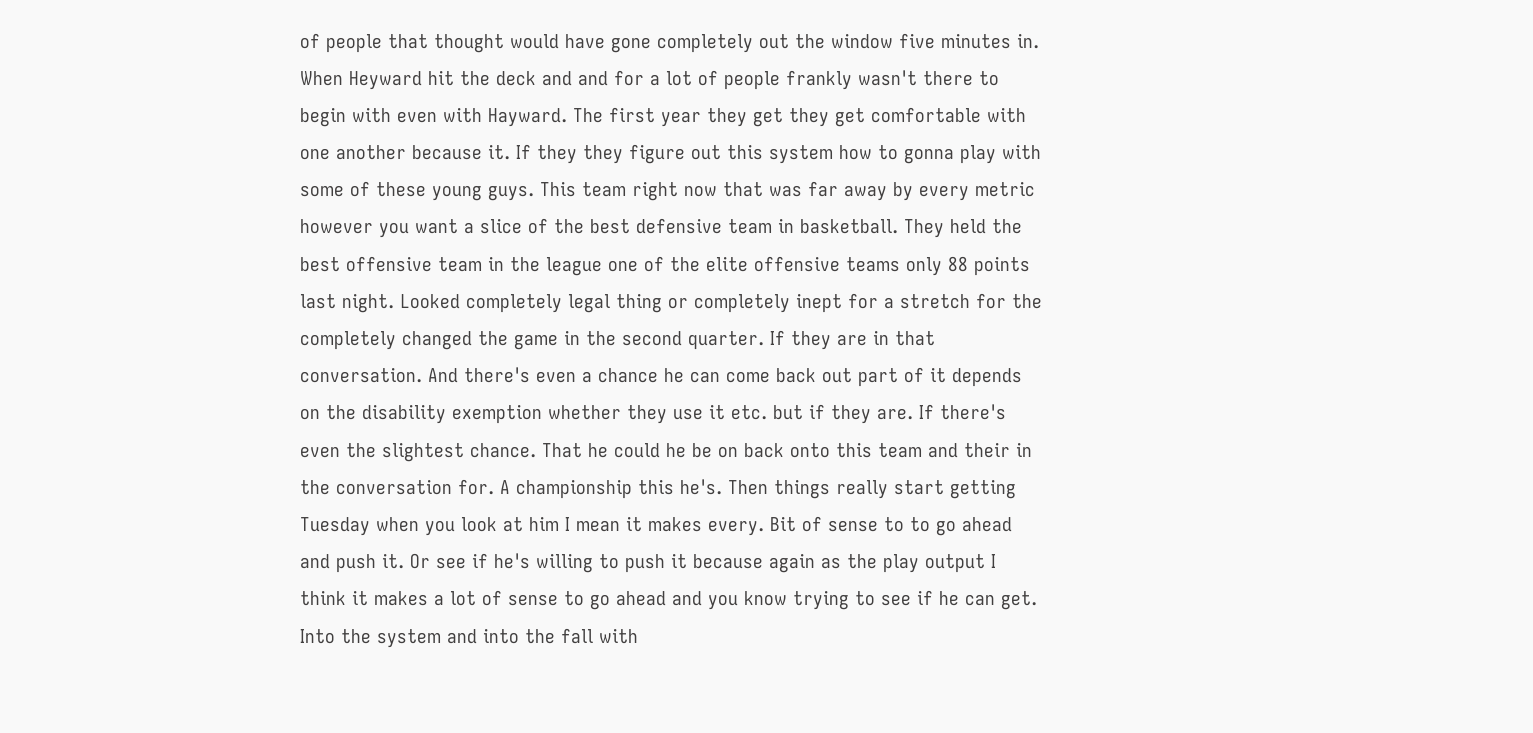of people that thought would have gone completely out the window five minutes in. When Heyward hit the deck and and for a lot of people frankly wasn't there to begin with even with Hayward. The first year they get they get comfortable with one another because it. If they they figure out this system how to gonna play with some of these young guys. This team right now that was far away by every metric however you want a slice of the best defensive team in basketball. They held the best offensive team in the league one of the elite offensive teams only 88 points last night. Looked completely legal thing or completely inept for a stretch for the completely changed the game in the second quarter. If they are in that conversation. And there's even a chance he can come back out part of it depends on the disability exemption whether they use it etc. but if they are. If there's even the slightest chance. That he could he be on back onto this team and their in the conversation for. A championship this he's. Then things really start getting Tuesday when you look at him I mean it makes every. Bit of sense to to go ahead and push it. Or see if he's willing to push it because again as the play output I think it makes a lot of sense to go ahead and you know trying to see if he can get. Into the system and into the fall with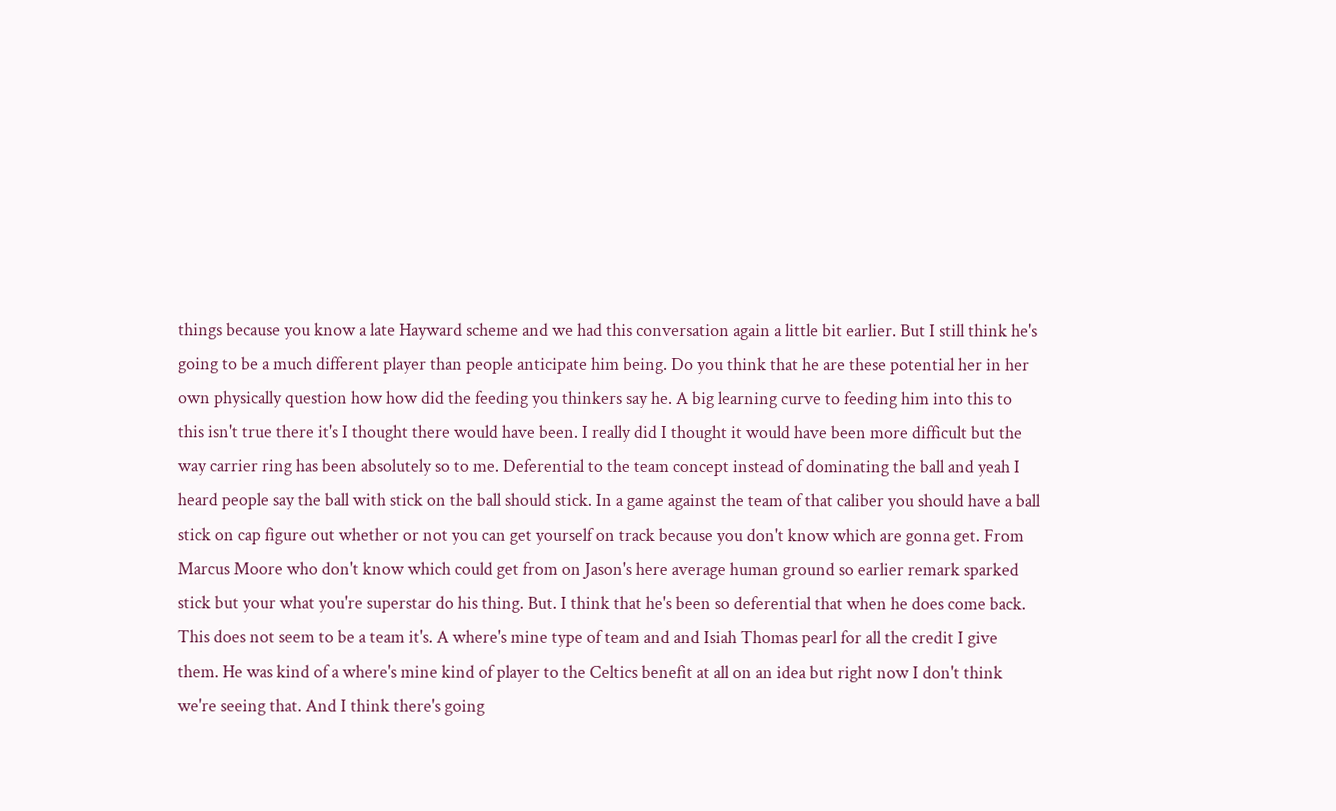things because you know a late Hayward scheme and we had this conversation again a little bit earlier. But I still think he's going to be a much different player than people anticipate him being. Do you think that he are these potential her in her own physically question how how did the feeding you thinkers say he. A big learning curve to feeding him into this to this isn't true there it's I thought there would have been. I really did I thought it would have been more difficult but the way carrier ring has been absolutely so to me. Deferential to the team concept instead of dominating the ball and yeah I heard people say the ball with stick on the ball should stick. In a game against the team of that caliber you should have a ball stick on cap figure out whether or not you can get yourself on track because you don't know which are gonna get. From Marcus Moore who don't know which could get from on Jason's here average human ground so earlier remark sparked stick but your what you're superstar do his thing. But. I think that he's been so deferential that when he does come back. This does not seem to be a team it's. A where's mine type of team and and Isiah Thomas pearl for all the credit I give them. He was kind of a where's mine kind of player to the Celtics benefit at all on an idea but right now I don't think we're seeing that. And I think there's going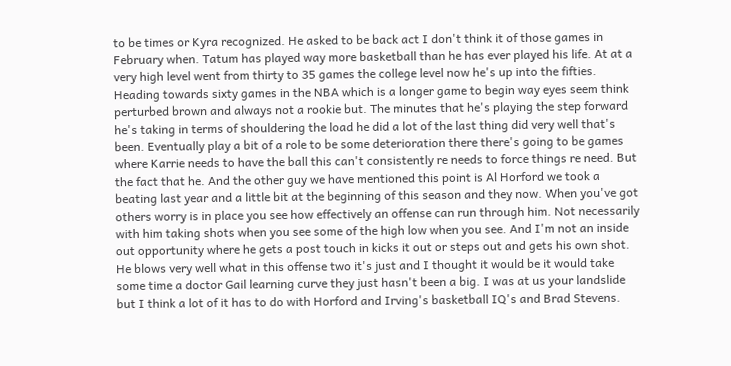to be times or Kyra recognized. He asked to be back act I don't think it of those games in February when. Tatum has played way more basketball than he has ever played his life. At at a very high level went from thirty to 35 games the college level now he's up into the fifties. Heading towards sixty games in the NBA which is a longer game to begin way eyes seem think perturbed brown and always not a rookie but. The minutes that he's playing the step forward he's taking in terms of shouldering the load he did a lot of the last thing did very well that's been. Eventually play a bit of a role to be some deterioration there there's going to be games where Karrie needs to have the ball this can't consistently re needs to force things re need. But the fact that he. And the other guy we have mentioned this point is Al Horford we took a beating last year and a little bit at the beginning of this season and they now. When you've got others worry is in place you see how effectively an offense can run through him. Not necessarily with him taking shots when you see some of the high low when you see. And I'm not an inside out opportunity where he gets a post touch in kicks it out or steps out and gets his own shot. He blows very well what in this offense two it's just and I thought it would be it would take some time a doctor Gail learning curve they just hasn't been a big. I was at us your landslide but I think a lot of it has to do with Horford and Irving's basketball IQ's and Brad Stevens.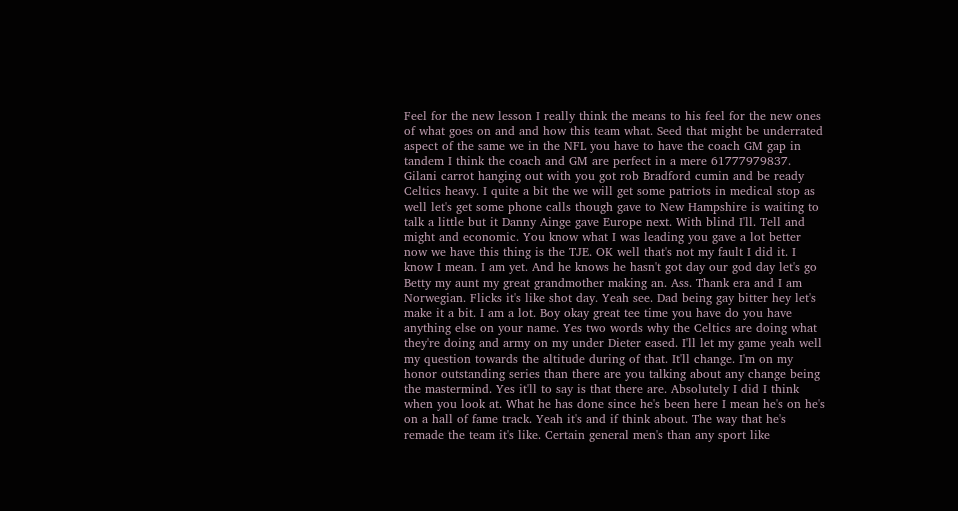Feel for the new lesson I really think the means to his feel for the new ones of what goes on and and how this team what. Seed that might be underrated aspect of the same we in the NFL you have to have the coach GM gap in tandem I think the coach and GM are perfect in a mere 61777979837. Gilani carrot hanging out with you got rob Bradford cumin and be ready Celtics heavy. I quite a bit the we will get some patriots in medical stop as well let's get some phone calls though gave to New Hampshire is waiting to talk a little but it Danny Ainge gave Europe next. With blind I'll. Tell and might and economic. You know what I was leading you gave a lot better now we have this thing is the TJE. OK well that's not my fault I did it. I know I mean. I am yet. And he knows he hasn't got day our god day let's go Betty my aunt my great grandmother making an. Ass. Thank era and I am Norwegian. Flicks it's like shot day. Yeah see. Dad being gay bitter hey let's make it a bit. I am a lot. Boy okay great tee time you have do you have anything else on your name. Yes two words why the Celtics are doing what they're doing and army on my under Dieter eased. I'll let my game yeah well my question towards the altitude during of that. It'll change. I'm on my honor outstanding series than there are you talking about any change being the mastermind. Yes it'll to say is that there are. Absolutely I did I think when you look at. What he has done since he's been here I mean he's on he's on a hall of fame track. Yeah it's and if think about. The way that he's remade the team it's like. Certain general men's than any sport like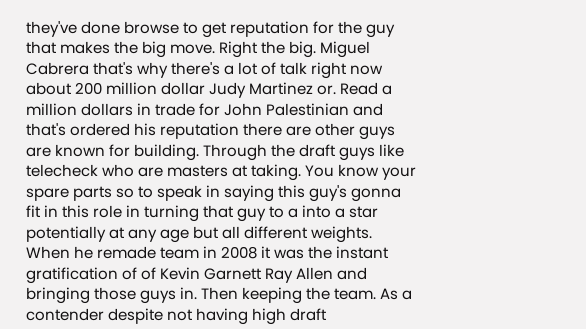they've done browse to get reputation for the guy that makes the big move. Right the big. Miguel Cabrera that's why there's a lot of talk right now about 200 million dollar Judy Martinez or. Read a million dollars in trade for John Palestinian and that's ordered his reputation there are other guys are known for building. Through the draft guys like telecheck who are masters at taking. You know your spare parts so to speak in saying this guy's gonna fit in this role in turning that guy to a into a star potentially at any age but all different weights. When he remade team in 2008 it was the instant gratification of of Kevin Garnett Ray Allen and bringing those guys in. Then keeping the team. As a contender despite not having high draft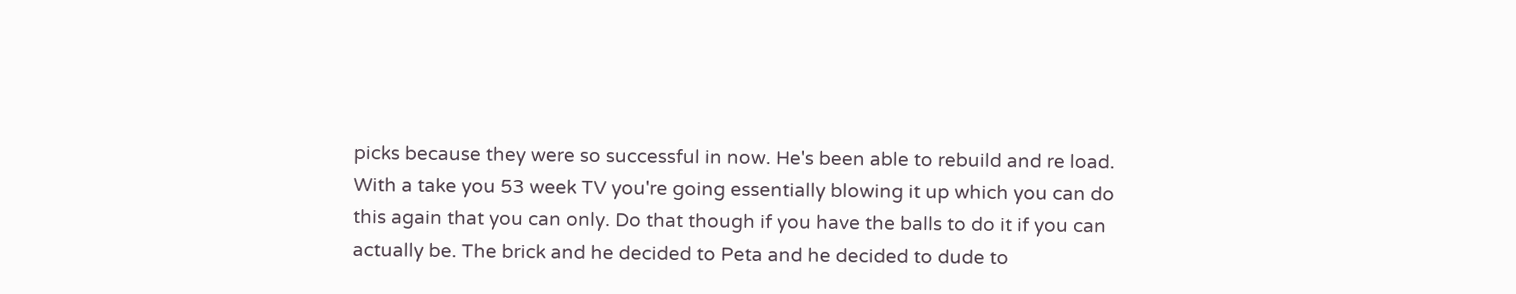picks because they were so successful in now. He's been able to rebuild and re load. With a take you 53 week TV you're going essentially blowing it up which you can do this again that you can only. Do that though if you have the balls to do it if you can actually be. The brick and he decided to Peta and he decided to dude to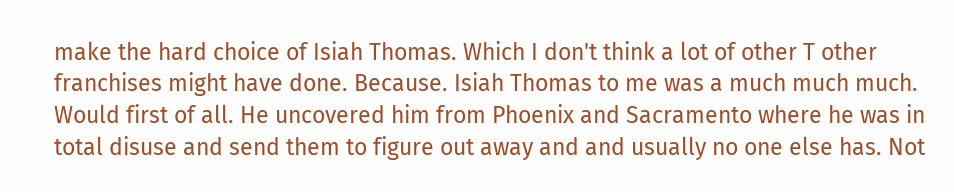make the hard choice of Isiah Thomas. Which I don't think a lot of other T other franchises might have done. Because. Isiah Thomas to me was a much much much. Would first of all. He uncovered him from Phoenix and Sacramento where he was in total disuse and send them to figure out away and and usually no one else has. Not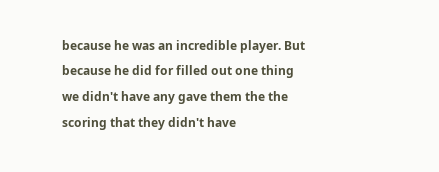because he was an incredible player. But because he did for filled out one thing we didn't have any gave them the the scoring that they didn't have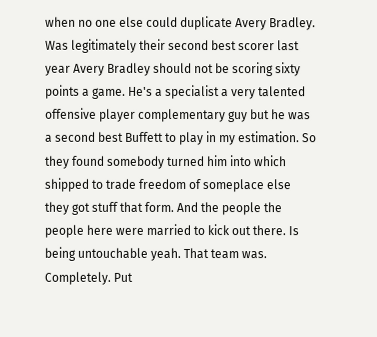when no one else could duplicate Avery Bradley. Was legitimately their second best scorer last year Avery Bradley should not be scoring sixty points a game. He's a specialist a very talented offensive player complementary guy but he was a second best Buffett to play in my estimation. So they found somebody turned him into which shipped to trade freedom of someplace else they got stuff that form. And the people the people here were married to kick out there. Is being untouchable yeah. That team was. Completely. Put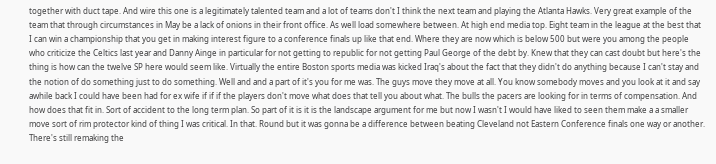together with duct tape. And wire this one is a legitimately talented team and a lot of teams don't I think the next team and playing the Atlanta Hawks. Very great example of the team that through circumstances in May be a lack of onions in their front office. As well load somewhere between. At high end media top. Eight team in the league at the best that I can win a championship that you get in making interest figure to a conference finals up like that end. Where they are now which is below 500 but were you among the people who criticize the Celtics last year and Danny Ainge in particular for not getting to republic for not getting Paul George of the debt by. Knew that they can cast doubt but here's the thing is how can the twelve SP here would seem like. Virtually the entire Boston sports media was kicked Iraq's about the fact that they didn't do anything because I can't stay and the notion of do something just to do something. Well and and a part of it's you for me was. The guys move they move at all. You know somebody moves and you look at it and say awhile back I could have been had for ex wife if if if the players don't move what does that tell you about what. The bulls the pacers are looking for in terms of compensation. And how does that fit in. Sort of accident to the long term plan. So part of it is it is the landscape argument for me but now I wasn't I would have liked to seen them make a a smaller move sort of rim protector kind of thing I was critical. In that. Round but it was gonna be a difference between beating Cleveland not Eastern Conference finals one way or another. There's still remaking the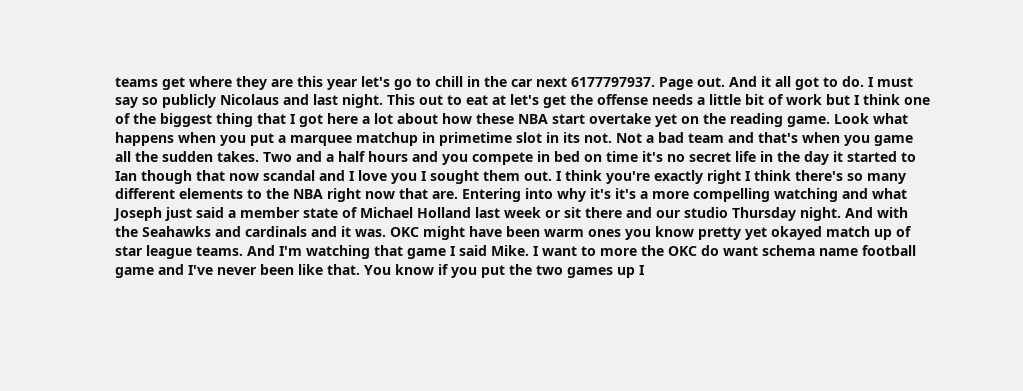teams get where they are this year let's go to chill in the car next 6177797937. Page out. And it all got to do. I must say so publicly Nicolaus and last night. This out to eat at let's get the offense needs a little bit of work but I think one of the biggest thing that I got here a lot about how these NBA start overtake yet on the reading game. Look what happens when you put a marquee matchup in primetime slot in its not. Not a bad team and that's when you game all the sudden takes. Two and a half hours and you compete in bed on time it's no secret life in the day it started to Ian though that now scandal and I love you I sought them out. I think you're exactly right I think there's so many different elements to the NBA right now that are. Entering into why it's it's a more compelling watching and what Joseph just said a member state of Michael Holland last week or sit there and our studio Thursday night. And with the Seahawks and cardinals and it was. OKC might have been warm ones you know pretty yet okayed match up of star league teams. And I'm watching that game I said Mike. I want to more the OKC do want schema name football game and I've never been like that. You know if you put the two games up I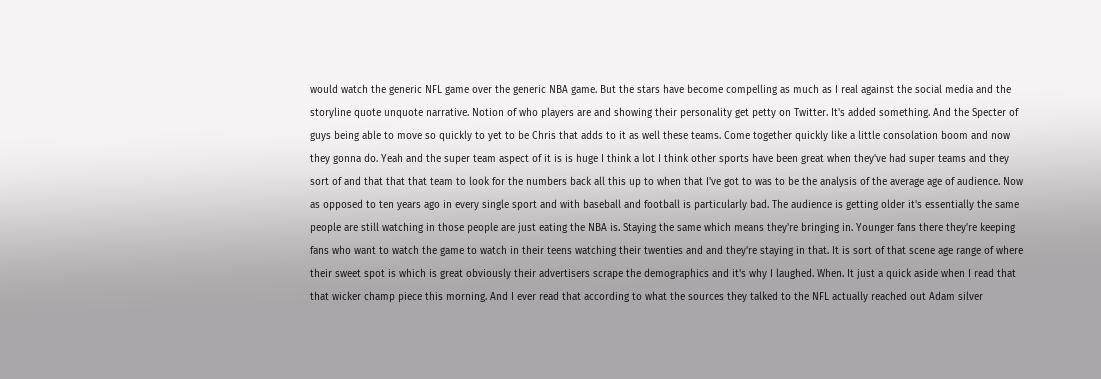would watch the generic NFL game over the generic NBA game. But the stars have become compelling as much as I real against the social media and the storyline quote unquote narrative. Notion of who players are and showing their personality get petty on Twitter. It's added something. And the Specter of guys being able to move so quickly to yet to be Chris that adds to it as well these teams. Come together quickly like a little consolation boom and now they gonna do. Yeah and the super team aspect of it is is huge I think a lot I think other sports have been great when they've had super teams and they sort of and that that that team to look for the numbers back all this up to when that I've got to was to be the analysis of the average age of audience. Now as opposed to ten years ago in every single sport and with baseball and football is particularly bad. The audience is getting older it's essentially the same people are still watching in those people are just eating the NBA is. Staying the same which means they're bringing in. Younger fans there they're keeping fans who want to watch the game to watch in their teens watching their twenties and and they're staying in that. It is sort of that scene age range of where their sweet spot is which is great obviously their advertisers scrape the demographics and it's why I laughed. When. It just a quick aside when I read that that wicker champ piece this morning. And I ever read that according to what the sources they talked to the NFL actually reached out Adam silver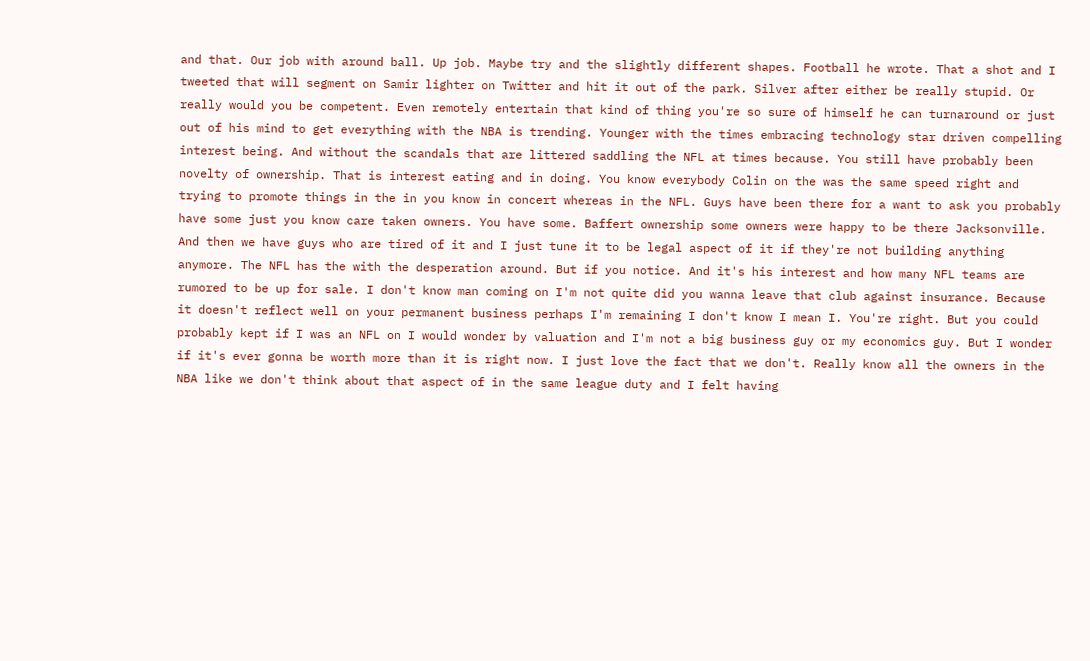and that. Our job with around ball. Up job. Maybe try and the slightly different shapes. Football he wrote. That a shot and I tweeted that will segment on Samir lighter on Twitter and hit it out of the park. Silver after either be really stupid. Or really would you be competent. Even remotely entertain that kind of thing you're so sure of himself he can turnaround or just out of his mind to get everything with the NBA is trending. Younger with the times embracing technology star driven compelling interest being. And without the scandals that are littered saddling the NFL at times because. You still have probably been novelty of ownership. That is interest eating and in doing. You know everybody Colin on the was the same speed right and trying to promote things in the in you know in concert whereas in the NFL. Guys have been there for a want to ask you probably have some just you know care taken owners. You have some. Baffert ownership some owners were happy to be there Jacksonville. And then we have guys who are tired of it and I just tune it to be legal aspect of it if they're not building anything anymore. The NFL has the with the desperation around. But if you notice. And it's his interest and how many NFL teams are rumored to be up for sale. I don't know man coming on I'm not quite did you wanna leave that club against insurance. Because it doesn't reflect well on your permanent business perhaps I'm remaining I don't know I mean I. You're right. But you could probably kept if I was an NFL on I would wonder by valuation and I'm not a big business guy or my economics guy. But I wonder if it's ever gonna be worth more than it is right now. I just love the fact that we don't. Really know all the owners in the NBA like we don't think about that aspect of in the same league duty and I felt having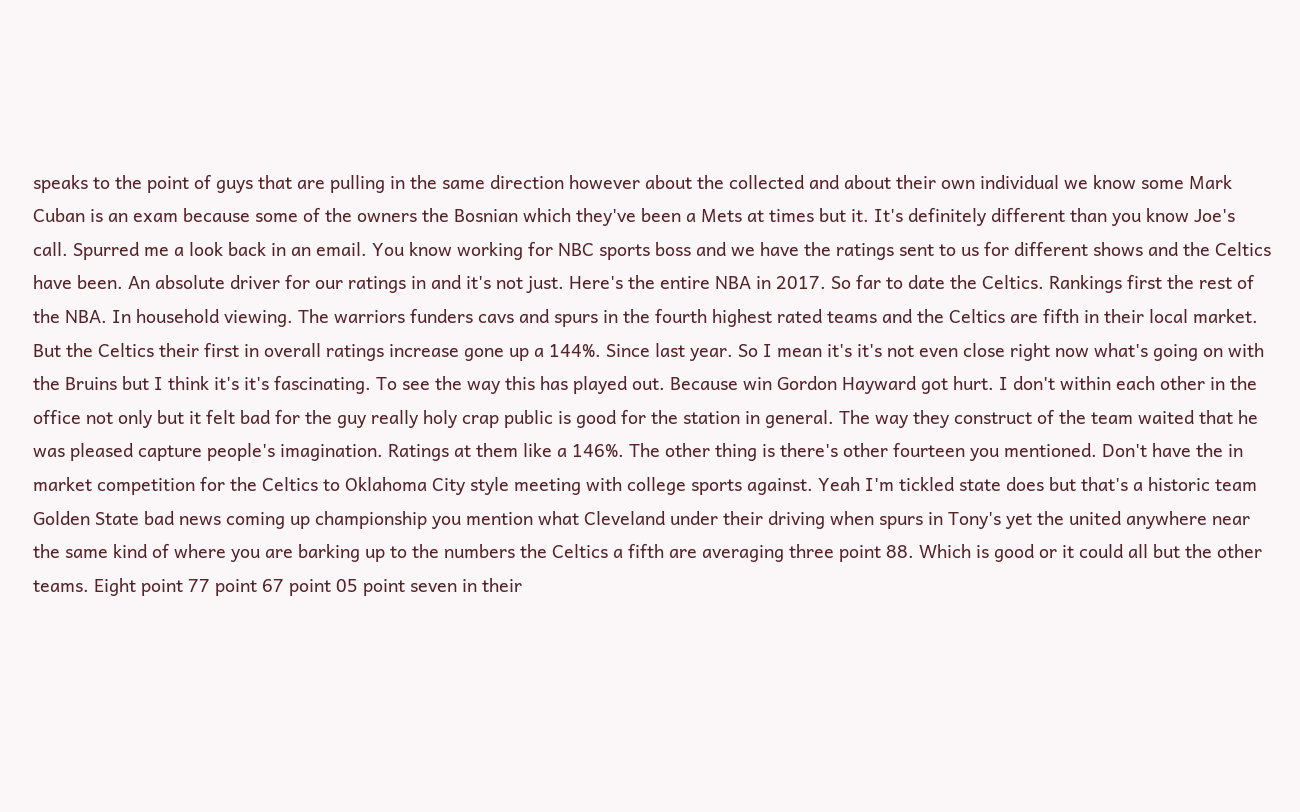speaks to the point of guys that are pulling in the same direction however about the collected and about their own individual we know some Mark Cuban is an exam because some of the owners the Bosnian which they've been a Mets at times but it. It's definitely different than you know Joe's call. Spurred me a look back in an email. You know working for NBC sports boss and we have the ratings sent to us for different shows and the Celtics have been. An absolute driver for our ratings in and it's not just. Here's the entire NBA in 2017. So far to date the Celtics. Rankings first the rest of the NBA. In household viewing. The warriors funders cavs and spurs in the fourth highest rated teams and the Celtics are fifth in their local market. But the Celtics their first in overall ratings increase gone up a 144%. Since last year. So I mean it's it's not even close right now what's going on with the Bruins but I think it's it's fascinating. To see the way this has played out. Because win Gordon Hayward got hurt. I don't within each other in the office not only but it felt bad for the guy really holy crap public is good for the station in general. The way they construct of the team waited that he was pleased capture people's imagination. Ratings at them like a 146%. The other thing is there's other fourteen you mentioned. Don't have the in market competition for the Celtics to Oklahoma City style meeting with college sports against. Yeah I'm tickled state does but that's a historic team Golden State bad news coming up championship you mention what Cleveland under their driving when spurs in Tony's yet the united anywhere near the same kind of where you are barking up to the numbers the Celtics a fifth are averaging three point 88. Which is good or it could all but the other teams. Eight point 77 point 67 point 05 point seven in their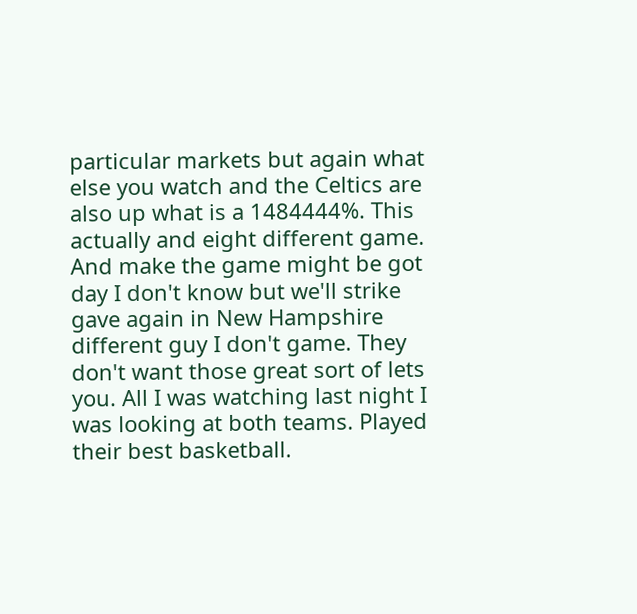particular markets but again what else you watch and the Celtics are also up what is a 1484444%. This actually and eight different game. And make the game might be got day I don't know but we'll strike gave again in New Hampshire different guy I don't game. They don't want those great sort of lets you. All I was watching last night I was looking at both teams. Played their best basketball.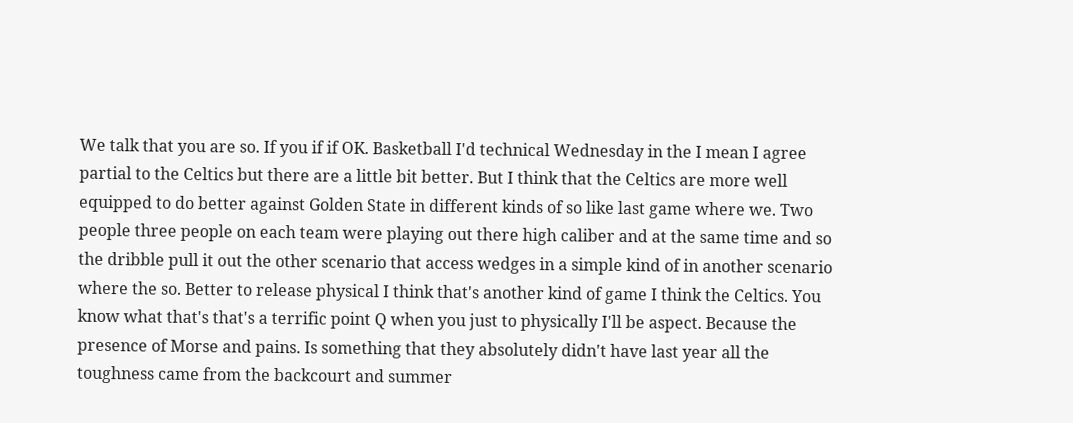We talk that you are so. If you if if OK. Basketball I'd technical Wednesday in the I mean I agree partial to the Celtics but there are a little bit better. But I think that the Celtics are more well equipped to do better against Golden State in different kinds of so like last game where we. Two people three people on each team were playing out there high caliber and at the same time and so the dribble pull it out the other scenario that access wedges in a simple kind of in another scenario where the so. Better to release physical I think that's another kind of game I think the Celtics. You know what that's that's a terrific point Q when you just to physically I'll be aspect. Because the presence of Morse and pains. Is something that they absolutely didn't have last year all the toughness came from the backcourt and summer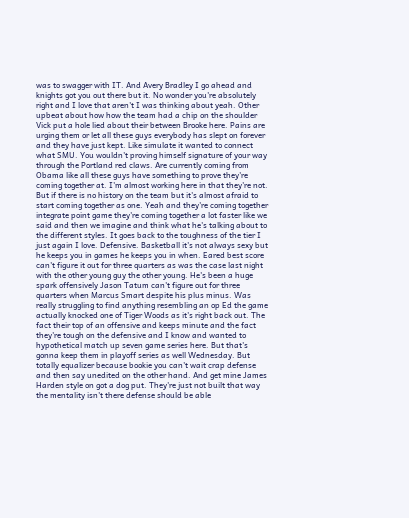was to swagger with IT. And Avery Bradley I go ahead and knights got you out there but it. No wonder you're absolutely right and I love that aren't I was thinking about yeah. Other upbeat about how how the team had a chip on the shoulder Vick put a hole lied about their between Brooke here. Pains are urging them or let all these guys everybody has slept on forever and they have just kept. Like simulate it wanted to connect what SMU. You wouldn't proving himself signature of your way through the Portland red claws. Are currently coming from Obama like all these guys have something to prove they're coming together at. I'm almost working here in that they're not. But if there is no history on the team but it's almost afraid to start coming together as one. Yeah and they're coming together integrate point game they're coming together a lot faster like we said and then we imagine and think what he's talking about to the different styles. It goes back to the toughness of the tier I just again I love. Defensive. Basketball it's not always sexy but he keeps you in games he keeps you in when. Eared best score can't figure it out for three quarters as was the case last night with the other young guy the other young. He's been a huge spark offensively Jason Tatum can't figure out for three quarters when Marcus Smart despite his plus minus. Was really struggling to find anything resembling an op Ed the game actually knocked one of Tiger Woods as it's right back out. The fact their top of an offensive and keeps minute and the fact they're tough on the defensive and I know and wanted to hypothetical match up seven game series here. But that's gonna keep them in playoff series as well Wednesday. But totally equalizer because bookie you can't wait crap defense and then say unedited on the other hand. And get mine James Harden style on got a dog put. They're just not built that way the mentality isn't there defense should be able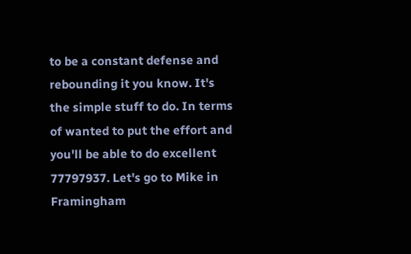to be a constant defense and rebounding it you know. It's the simple stuff to do. In terms of wanted to put the effort and you'll be able to do excellent 77797937. Let's go to Mike in Framingham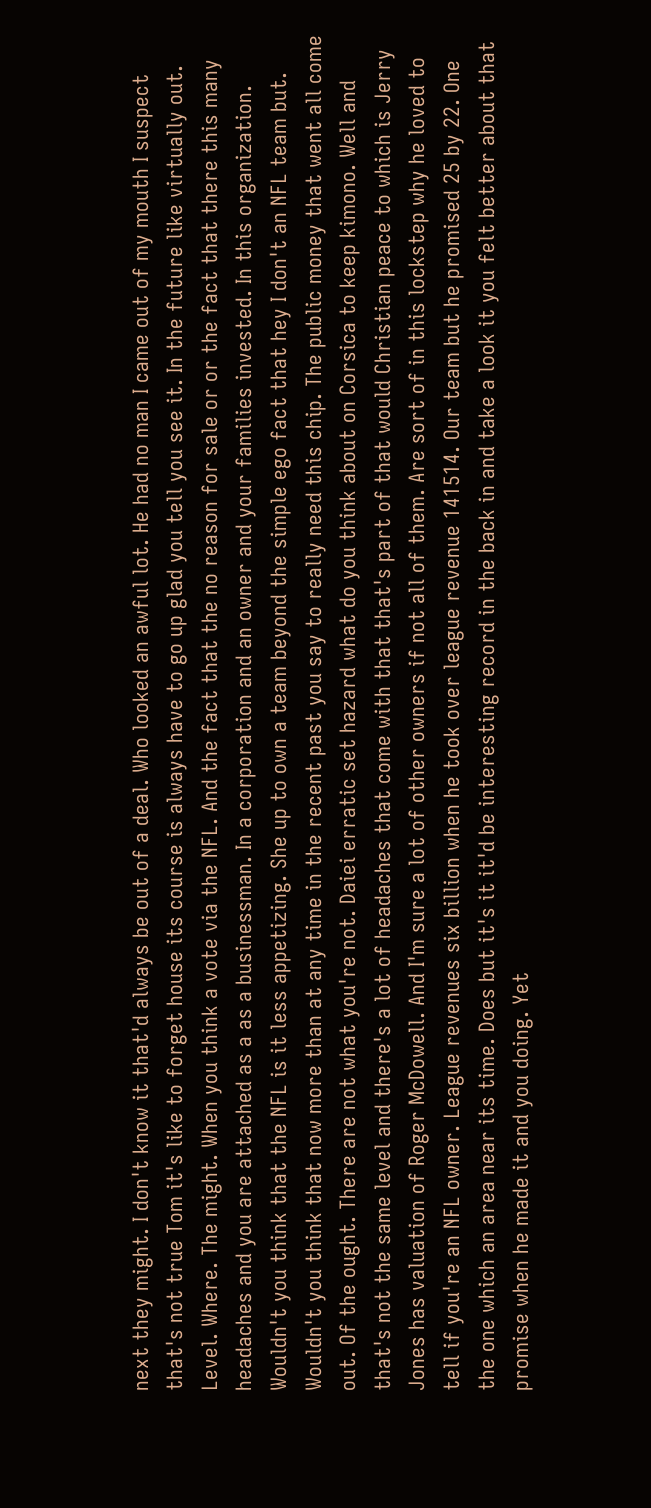next they might. I don't know it that'd always be out of a deal. Who looked an awful lot. He had no man I came out of my mouth I suspect that's not true Tom it's like to forget house its course is always have to go up glad you tell you see it. In the future like virtually out. Level. Where. The might. When you think a vote via the NFL. And the fact that the no reason for sale or or the fact that there this many headaches and you are attached as a as a businessman. In a corporation and an owner and your families invested. In this organization. Wouldn't you think that the NFL is it less appetizing. She up to own a team beyond the simple ego fact that hey I don't an NFL team but. Wouldn't you think that now more than at any time in the recent past you say to really need this chip. The public money that went all come out. Of the ought. There are not what you're not. Daiei erratic set hazard what do you think about on Corsica to keep kimono. Well and that's not the same level and there's a lot of headaches that come with that that's part of that would Christian peace to which is Jerry Jones has valuation of Roger McDowell. And I'm sure a lot of other owners if not all of them. Are sort of in this lockstep why he loved to tell if you're an NFL owner. League revenues six billion when he took over league revenue 141514. Our team but he promised 25 by 22. One the one which an area near its time. Does but it's it it'd be interesting record in the back in and take a look it you felt better about that promise when he made it and you doing. Yet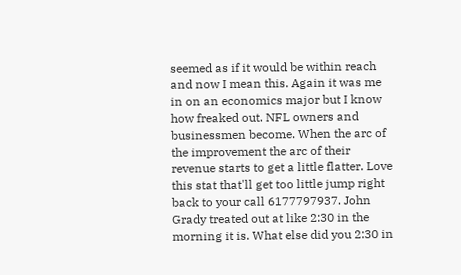seemed as if it would be within reach and now I mean this. Again it was me in on an economics major but I know how freaked out. NFL owners and businessmen become. When the arc of the improvement the arc of their revenue starts to get a little flatter. Love this stat that'll get too little jump right back to your call 6177797937. John Grady treated out at like 2:30 in the morning it is. What else did you 2:30 in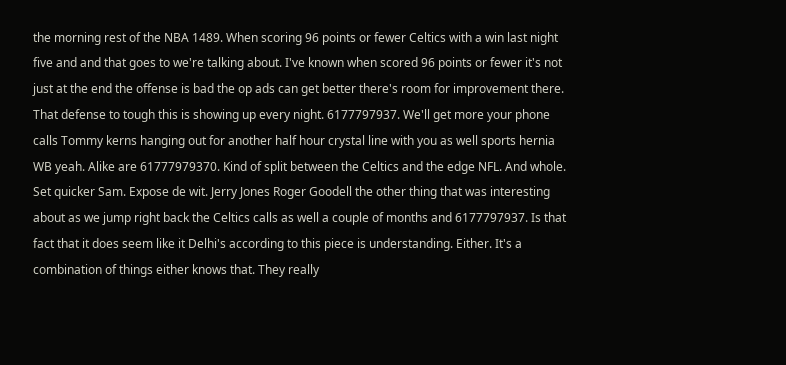the morning rest of the NBA 1489. When scoring 96 points or fewer Celtics with a win last night five and and that goes to we're talking about. I've known when scored 96 points or fewer it's not just at the end the offense is bad the op ads can get better there's room for improvement there. That defense to tough this is showing up every night. 6177797937. We'll get more your phone calls Tommy kerns hanging out for another half hour crystal line with you as well sports hernia WB yeah. Alike are 61777979370. Kind of split between the Celtics and the edge NFL. And whole. Set quicker Sam. Expose de wit. Jerry Jones Roger Goodell the other thing that was interesting about as we jump right back the Celtics calls as well a couple of months and 6177797937. Is that fact that it does seem like it Delhi's according to this piece is understanding. Either. It's a combination of things either knows that. They really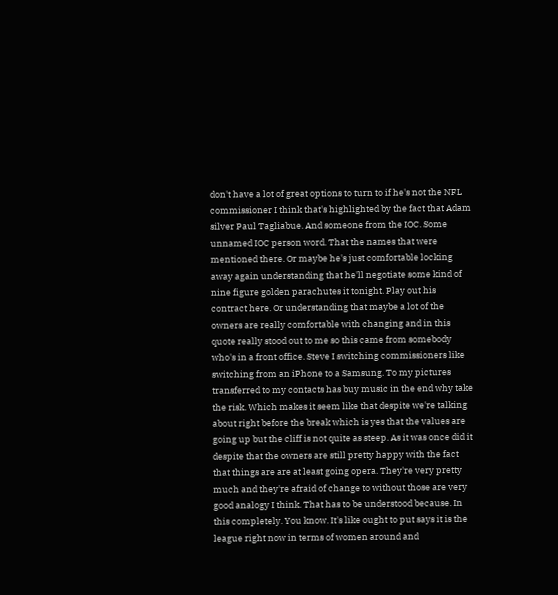don't have a lot of great options to turn to if he's not the NFL commissioner I think that's highlighted by the fact that Adam silver Paul Tagliabue. And someone from the IOC. Some unnamed IOC person word. That the names that were mentioned there. Or maybe he's just comfortable locking away again understanding that he'll negotiate some kind of nine figure golden parachutes it tonight. Play out his contract here. Or understanding that maybe a lot of the owners are really comfortable with changing and in this quote really stood out to me so this came from somebody who's in a front office. Steve I switching commissioners like switching from an iPhone to a Samsung. To my pictures transferred to my contacts has buy music in the end why take the risk. Which makes it seem like that despite we're talking about right before the break which is yes that the values are going up but the cliff is not quite as steep. As it was once did it despite that the owners are still pretty happy with the fact that things are are at least going opera. They're very pretty much and they're afraid of change to without those are very good analogy I think. That has to be understood because. In this completely. You know. It's like ought to put says it is the league right now in terms of women around and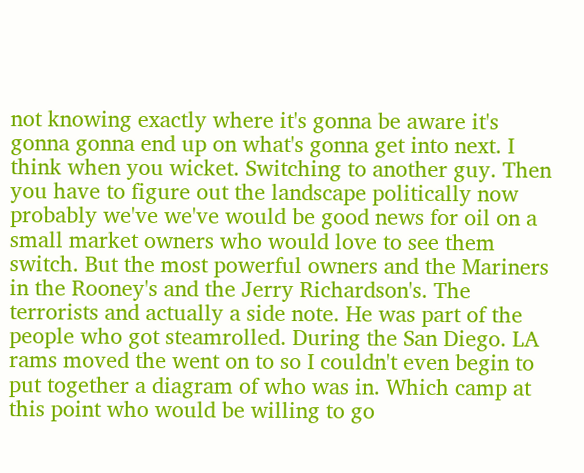not knowing exactly where it's gonna be aware it's gonna gonna end up on what's gonna get into next. I think when you wicket. Switching to another guy. Then you have to figure out the landscape politically now probably we've we've would be good news for oil on a small market owners who would love to see them switch. But the most powerful owners and the Mariners in the Rooney's and the Jerry Richardson's. The terrorists and actually a side note. He was part of the people who got steamrolled. During the San Diego. LA rams moved the went on to so I couldn't even begin to put together a diagram of who was in. Which camp at this point who would be willing to go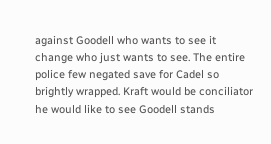against Goodell who wants to see it change who just wants to see. The entire police few negated save for Cadel so brightly wrapped. Kraft would be conciliator he would like to see Goodell stands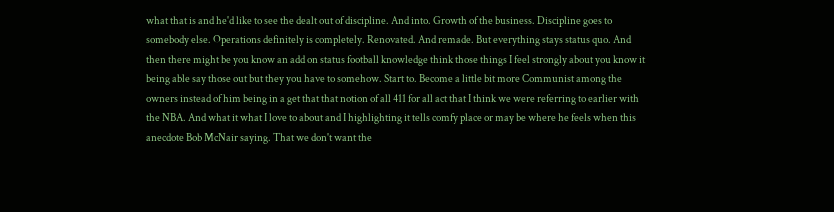what that is and he'd like to see the dealt out of discipline. And into. Growth of the business. Discipline goes to somebody else. Operations definitely is completely. Renovated. And remade. But everything stays status quo. And then there might be you know an add on status football knowledge think those things I feel strongly about you know it being able say those out but they you have to somehow. Start to. Become a little bit more Communist among the owners instead of him being in a get that that notion of all 411 for all act that I think we were referring to earlier with the NBA. And what it what I love to about and I highlighting it tells comfy place or may be where he feels when this anecdote Bob McNair saying. That we don't want the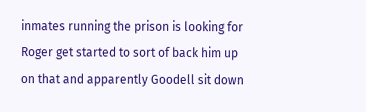inmates running the prison is looking for Roger get started to sort of back him up on that and apparently Goodell sit down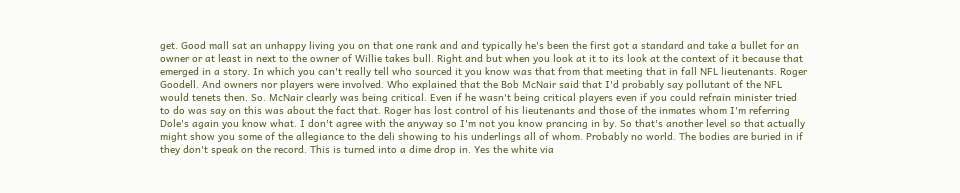get. Good mall sat an unhappy living you on that one rank and and typically he's been the first got a standard and take a bullet for an owner or at least in next to the owner of Willie takes bull. Right and but when you look at it to its look at the context of it because that emerged in a story. In which you can't really tell who sourced it you know was that from that meeting that in fall NFL lieutenants. Roger Goodell. And owners nor players were involved. Who explained that the Bob McNair said that I'd probably say pollutant of the NFL would tenets then. So. McNair clearly was being critical. Even if he wasn't being critical players even if you could refrain minister tried to do was say on this was about the fact that. Roger has lost control of his lieutenants and those of the inmates whom I'm referring Dole's again you know what. I don't agree with the anyway so I'm not you know prancing in by. So that's another level so that actually might show you some of the allegiance to the deli showing to his underlings all of whom. Probably no world. The bodies are buried in if they don't speak on the record. This is turned into a dime drop in. Yes the white via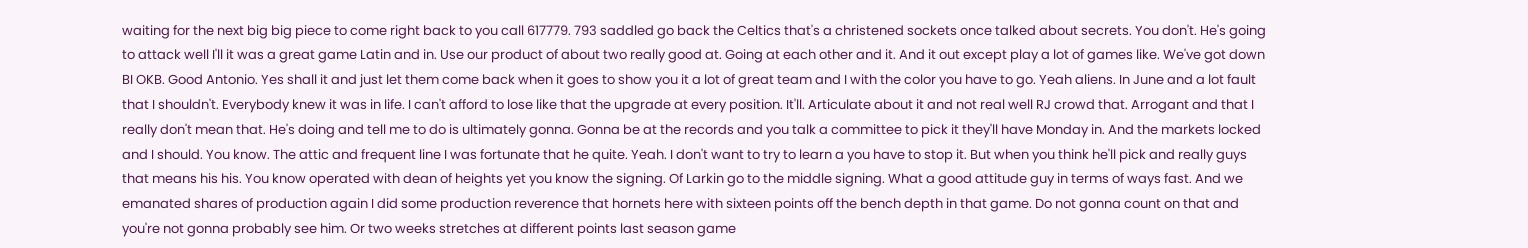waiting for the next big big piece to come right back to you call 617779. 793 saddled go back the Celtics that's a christened sockets once talked about secrets. You don't. He's going to attack well I'll it was a great game Latin and in. Use our product of about two really good at. Going at each other and it. And it out except play a lot of games like. We've got down BI OKB. Good Antonio. Yes shall it and just let them come back when it goes to show you it a lot of great team and I with the color you have to go. Yeah aliens. In June and a lot fault that I shouldn't. Everybody knew it was in life. I can't afford to lose like that the upgrade at every position. It'll. Articulate about it and not real well RJ crowd that. Arrogant and that I really don't mean that. He's doing and tell me to do is ultimately gonna. Gonna be at the records and you talk a committee to pick it they'll have Monday in. And the markets locked and I should. You know. The attic and frequent line I was fortunate that he quite. Yeah. I don't want to try to learn a you have to stop it. But when you think he'll pick and really guys that means his his. You know operated with dean of heights yet you know the signing. Of Larkin go to the middle signing. What a good attitude guy in terms of ways fast. And we emanated shares of production again I did some production reverence that hornets here with sixteen points off the bench depth in that game. Do not gonna count on that and you're not gonna probably see him. Or two weeks stretches at different points last season game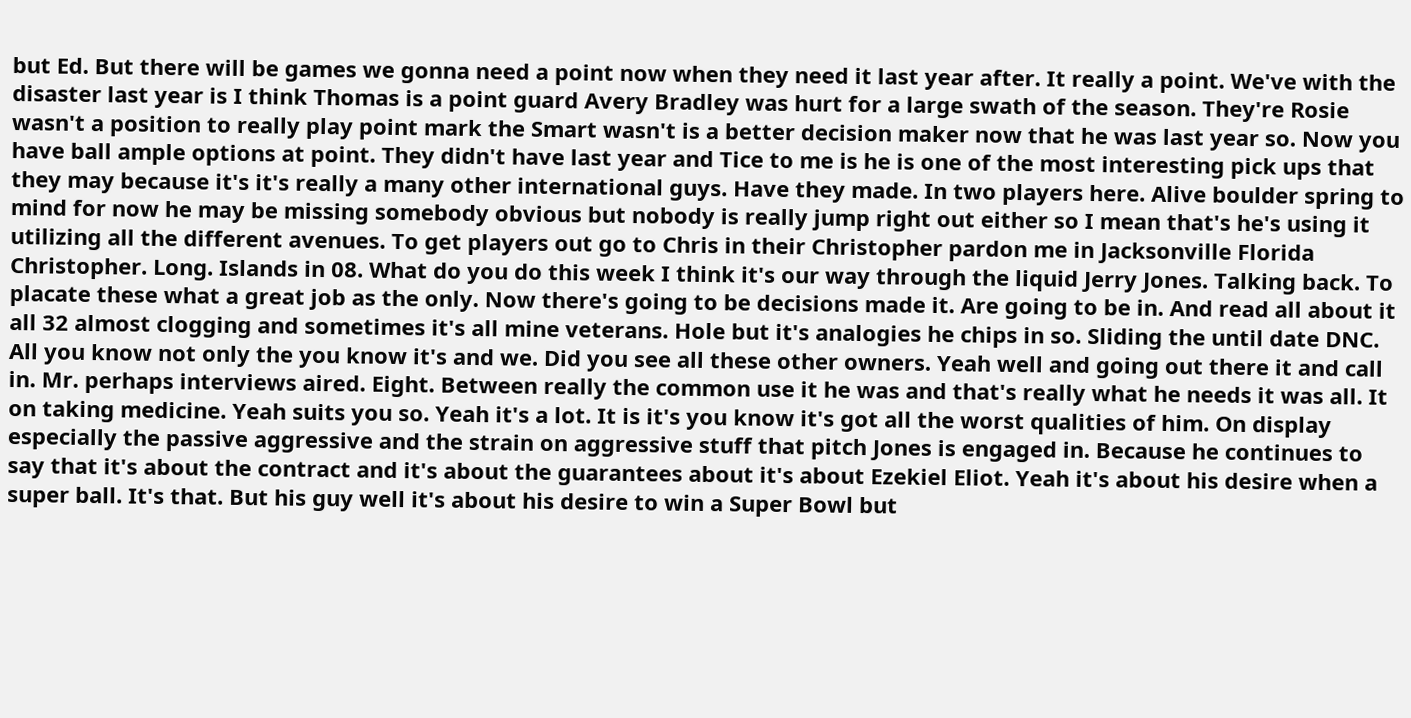but Ed. But there will be games we gonna need a point now when they need it last year after. It really a point. We've with the disaster last year is I think Thomas is a point guard Avery Bradley was hurt for a large swath of the season. They're Rosie wasn't a position to really play point mark the Smart wasn't is a better decision maker now that he was last year so. Now you have ball ample options at point. They didn't have last year and Tice to me is he is one of the most interesting pick ups that they may because it's it's really a many other international guys. Have they made. In two players here. Alive boulder spring to mind for now he may be missing somebody obvious but nobody is really jump right out either so I mean that's he's using it utilizing all the different avenues. To get players out go to Chris in their Christopher pardon me in Jacksonville Florida Christopher. Long. Islands in 08. What do you do this week I think it's our way through the liquid Jerry Jones. Talking back. To placate these what a great job as the only. Now there's going to be decisions made it. Are going to be in. And read all about it all 32 almost clogging and sometimes it's all mine veterans. Hole but it's analogies he chips in so. Sliding the until date DNC. All you know not only the you know it's and we. Did you see all these other owners. Yeah well and going out there it and call in. Mr. perhaps interviews aired. Eight. Between really the common use it he was and that's really what he needs it was all. It on taking medicine. Yeah suits you so. Yeah it's a lot. It is it's you know it's got all the worst qualities of him. On display especially the passive aggressive and the strain on aggressive stuff that pitch Jones is engaged in. Because he continues to say that it's about the contract and it's about the guarantees about it's about Ezekiel Eliot. Yeah it's about his desire when a super ball. It's that. But his guy well it's about his desire to win a Super Bowl but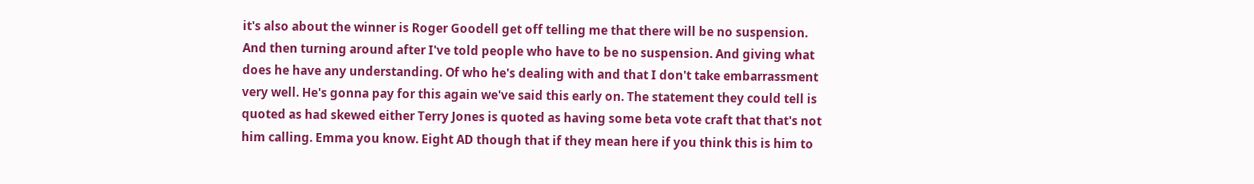it's also about the winner is Roger Goodell get off telling me that there will be no suspension. And then turning around after I've told people who have to be no suspension. And giving what does he have any understanding. Of who he's dealing with and that I don't take embarrassment very well. He's gonna pay for this again we've said this early on. The statement they could tell is quoted as had skewed either Terry Jones is quoted as having some beta vote craft that that's not him calling. Emma you know. Eight AD though that if they mean here if you think this is him to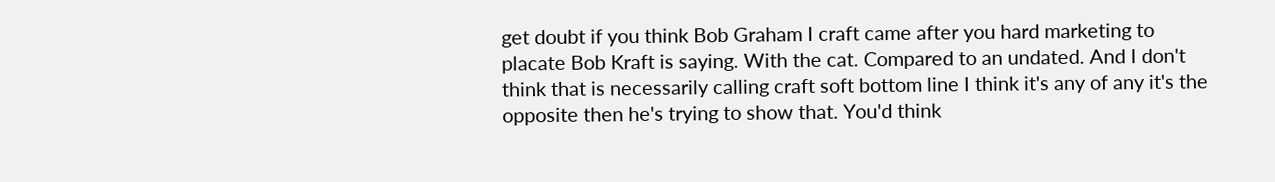get doubt if you think Bob Graham I craft came after you hard marketing to placate Bob Kraft is saying. With the cat. Compared to an undated. And I don't think that is necessarily calling craft soft bottom line I think it's any of any it's the opposite then he's trying to show that. You'd think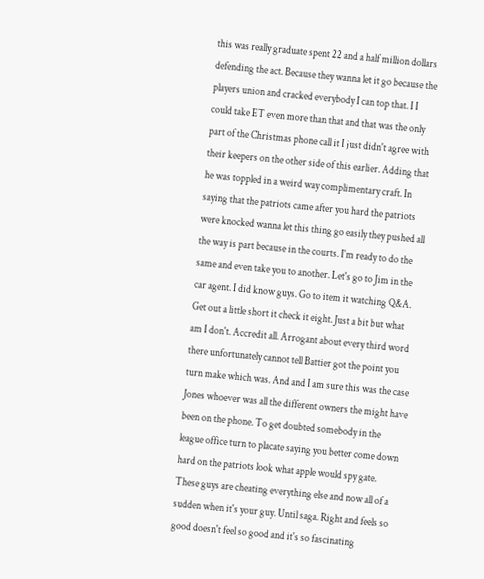this was really graduate spent 22 and a half million dollars defending the act. Because they wanna let it go because the players union and cracked everybody I can top that. I I could take ET even more than that and that was the only part of the Christmas phone call it I just didn't agree with their keepers on the other side of this earlier. Adding that he was toppled in a weird way complimentary craft. In saying that the patriots came after you hard the patriots were knocked wanna let this thing go easily they pushed all the way is part because in the courts. I'm ready to do the same and even take you to another. Let's go to Jim in the car agent. I did know guys. Go to item it watching Q&A. Get out a little short it check it eight. Just a bit but what am I don't. Accredit all. Arrogant about every third word there unfortunately cannot tell Battier got the point you turn make which was. And and I am sure this was the case Jones whoever was all the different owners the might have been on the phone. To get doubted somebody in the league office turn to placate saying you better come down hard on the patriots look what apple would spy gate. These guys are cheating everything else and now all of a sudden when it's your guy. Until saga. Right and feels so good doesn't feel so good and it's so fascinating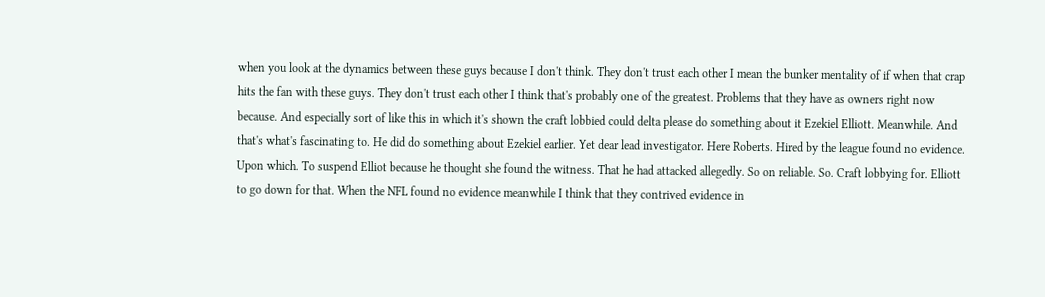when you look at the dynamics between these guys because I don't think. They don't trust each other I mean the bunker mentality of if when that crap hits the fan with these guys. They don't trust each other I think that's probably one of the greatest. Problems that they have as owners right now because. And especially sort of like this in which it's shown the craft lobbied could delta please do something about it Ezekiel Elliott. Meanwhile. And that's what's fascinating to. He did do something about Ezekiel earlier. Yet dear lead investigator. Here Roberts. Hired by the league found no evidence. Upon which. To suspend Elliot because he thought she found the witness. That he had attacked allegedly. So on reliable. So. Craft lobbying for. Elliott to go down for that. When the NFL found no evidence meanwhile I think that they contrived evidence in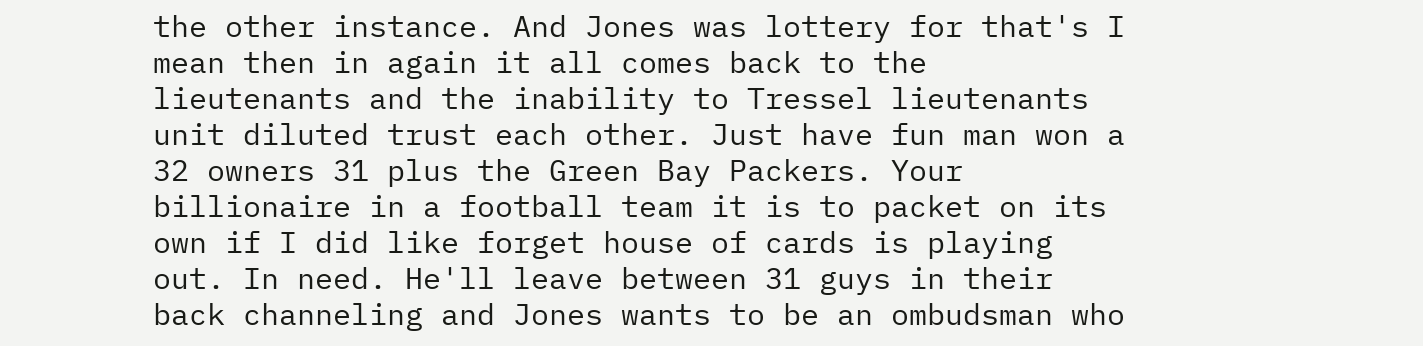the other instance. And Jones was lottery for that's I mean then in again it all comes back to the lieutenants and the inability to Tressel lieutenants unit diluted trust each other. Just have fun man won a 32 owners 31 plus the Green Bay Packers. Your billionaire in a football team it is to packet on its own if I did like forget house of cards is playing out. In need. He'll leave between 31 guys in their back channeling and Jones wants to be an ombudsman who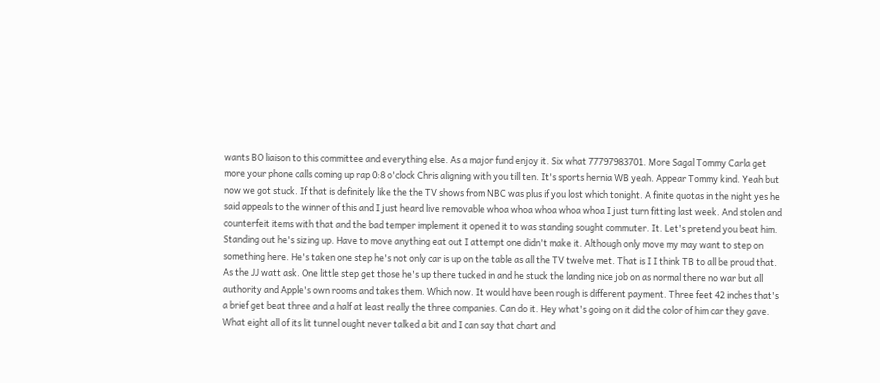wants BO liaison to this committee and everything else. As a major fund enjoy it. Six what 77797983701. More Sagal Tommy Carla get more your phone calls coming up rap 0:8 o'clock Chris aligning with you till ten. It's sports hernia WB yeah. Appear Tommy kind. Yeah but now we got stuck. If that is definitely like the the TV shows from NBC was plus if you lost which tonight. A finite quotas in the night yes he said appeals to the winner of this and I just heard live removable whoa whoa whoa whoa whoa I just turn fitting last week. And stolen and counterfeit items with that and the bad temper implement it opened it to was standing sought commuter. It. Let's pretend you beat him. Standing out he's sizing up. Have to move anything eat out I attempt one didn't make it. Although only move my may want to step on something here. He's taken one step he's not only car is up on the table as all the TV twelve met. That is I I think TB to all be proud that. As the JJ watt ask. One little step get those he's up there tucked in and he stuck the landing nice job on as normal there no war but all authority and Apple's own rooms and takes them. Which now. It would have been rough is different payment. Three feet 42 inches that's a brief get beat three and a half at least really the three companies. Can do it. Hey what's going on it did the color of him car they gave. What eight all of its lit tunnel ought never talked a bit and I can say that chart and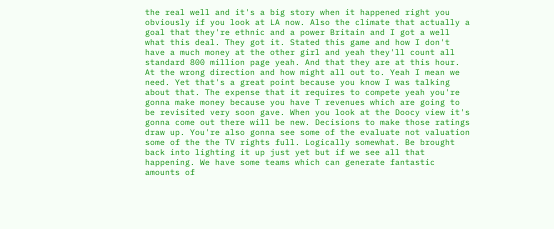the real well and it's a big story when it happened right you obviously if you look at LA now. Also the climate that actually a goal that they're ethnic and a power Britain and I got a well what this deal. They got it. Stated this game and how I don't have a much money at the other girl and yeah they'll count all standard 800 million page yeah. And that they are at this hour. At the wrong direction and how might all out to. Yeah I mean we need. Yet that's a great point because you know I was talking about that. The expense that it requires to compete yeah you're gonna make money because you have T revenues which are going to be revisited very soon gave. When you look at the Doocy view it's gonna come out there will be new. Decisions to make those ratings draw up. You're also gonna see some of the evaluate not valuation some of the the TV rights full. Logically somewhat. Be brought back into lighting it up just yet but if we see all that happening. We have some teams which can generate fantastic amounts of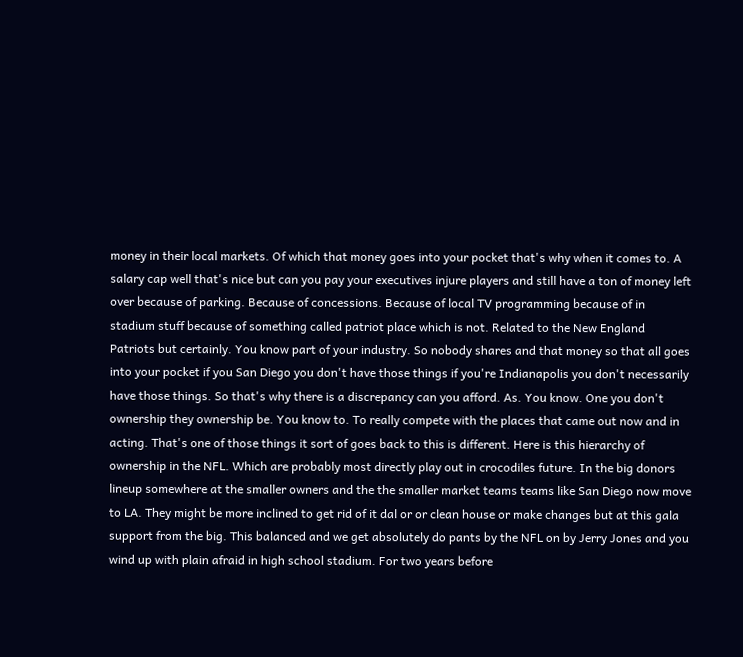money in their local markets. Of which that money goes into your pocket that's why when it comes to. A salary cap well that's nice but can you pay your executives injure players and still have a ton of money left over because of parking. Because of concessions. Because of local TV programming because of in stadium stuff because of something called patriot place which is not. Related to the New England Patriots but certainly. You know part of your industry. So nobody shares and that money so that all goes into your pocket if you San Diego you don't have those things if you're Indianapolis you don't necessarily have those things. So that's why there is a discrepancy can you afford. As. You know. One you don't ownership they ownership be. You know to. To really compete with the places that came out now and in acting. That's one of those things it sort of goes back to this is different. Here is this hierarchy of ownership in the NFL. Which are probably most directly play out in crocodiles future. In the big donors lineup somewhere at the smaller owners and the the smaller market teams teams like San Diego now move to LA. They might be more inclined to get rid of it dal or or clean house or make changes but at this gala support from the big. This balanced and we get absolutely do pants by the NFL on by Jerry Jones and you wind up with plain afraid in high school stadium. For two years before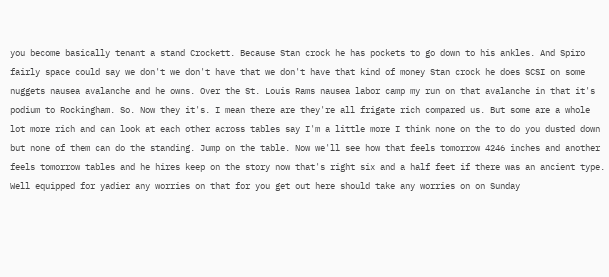you become basically tenant a stand Crockett. Because Stan crock he has pockets to go down to his ankles. And Spiro fairly space could say we don't we don't have that we don't have that kind of money Stan crock he does SCSI on some nuggets nausea avalanche and he owns. Over the St. Louis Rams nausea labor camp my run on that avalanche in that it's podium to Rockingham. So. Now they it's. I mean there are they're all frigate rich compared us. But some are a whole lot more rich and can look at each other across tables say I'm a little more I think none on the to do you dusted down but none of them can do the standing. Jump on the table. Now we'll see how that feels tomorrow 4246 inches and another feels tomorrow tables and he hires keep on the story now that's right six and a half feet if there was an ancient type. Well equipped for yadier any worries on that for you get out here should take any worries on on Sunday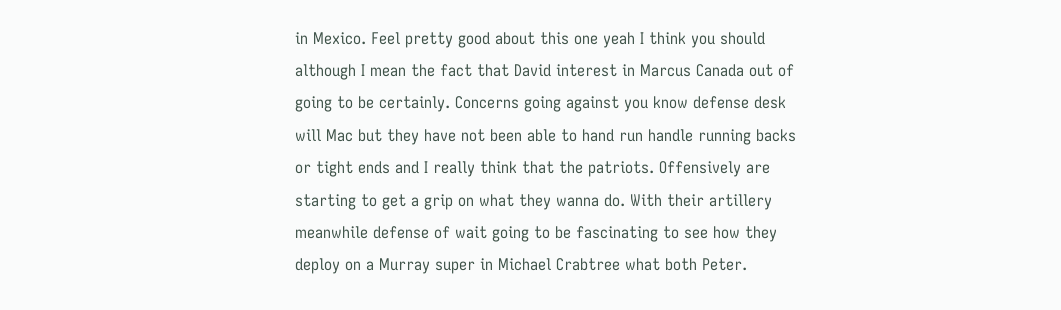in Mexico. Feel pretty good about this one yeah I think you should although I mean the fact that David interest in Marcus Canada out of going to be certainly. Concerns going against you know defense desk will Mac but they have not been able to hand run handle running backs or tight ends and I really think that the patriots. Offensively are starting to get a grip on what they wanna do. With their artillery meanwhile defense of wait going to be fascinating to see how they deploy on a Murray super in Michael Crabtree what both Peter.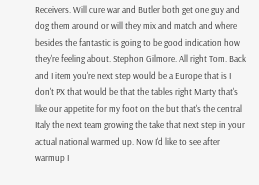Receivers. Will cure war and Butler both get one guy and dog them around or will they mix and match and where besides the fantastic is going to be good indication how they're feeling about. Stephon Gilmore. All right Tom. Back and I item you're next step would be a Europe that is I don't PX that would be that the tables right Marty that's like our appetite for my foot on the but that's the central Italy the next team growing the take that next step in your actual national warmed up. Now I'd like to see after warmup I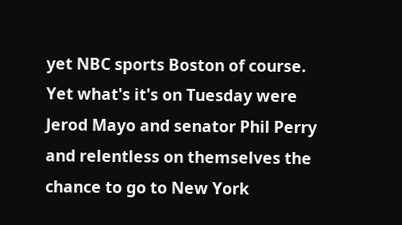yet NBC sports Boston of course. Yet what's it's on Tuesday were Jerod Mayo and senator Phil Perry and relentless on themselves the chance to go to New York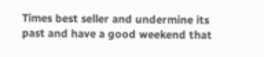Times best seller and undermine its past and have a good weekend that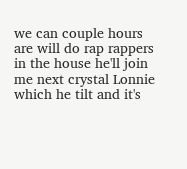we can couple hours are will do rap rappers in the house he'll join me next crystal Lonnie which he tilt and it's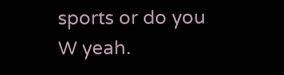sports or do you W yeah.